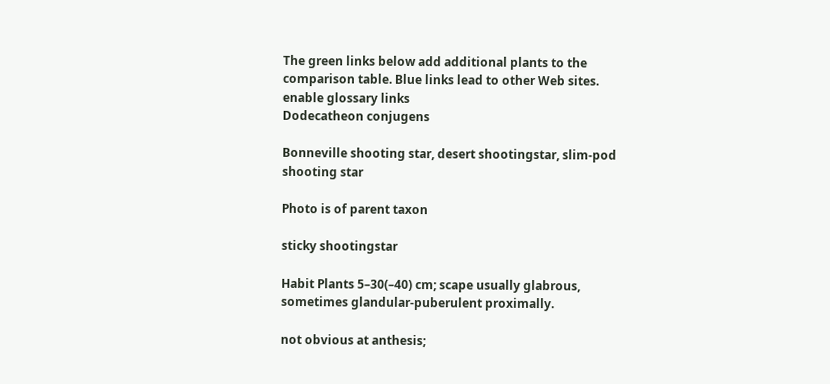The green links below add additional plants to the comparison table. Blue links lead to other Web sites.
enable glossary links
Dodecatheon conjugens

Bonneville shooting star, desert shootingstar, slim-pod shooting star

Photo is of parent taxon

sticky shootingstar

Habit Plants 5–30(–40) cm; scape usually glabrous, sometimes glandular-puberulent proximally.

not obvious at anthesis;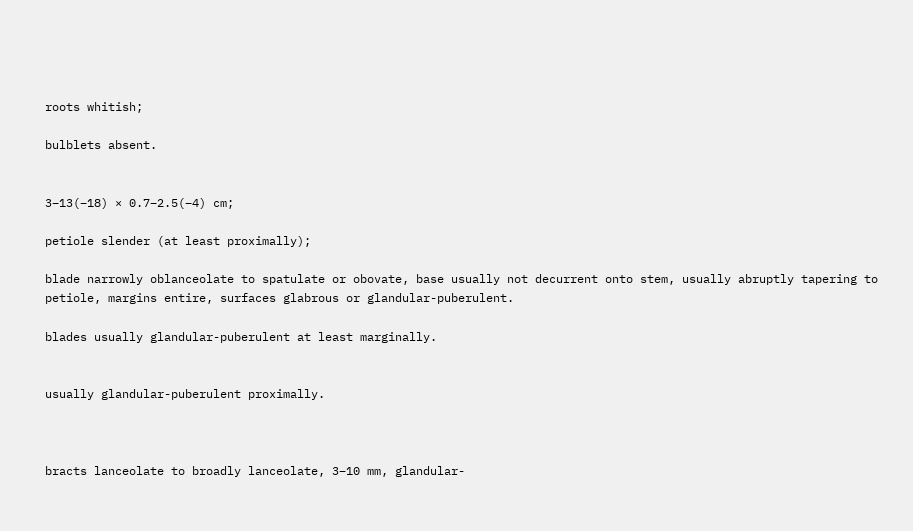roots whitish;

bulblets absent.


3–13(–18) × 0.7–2.5(–4) cm;

petiole slender (at least proximally);

blade narrowly oblanceolate to spatulate or obovate, base usually not decurrent onto stem, usually abruptly tapering to petiole, margins entire, surfaces glabrous or glandular-puberulent.

blades usually glandular-puberulent at least marginally.


usually glandular-puberulent proximally.



bracts lanceolate to broadly lanceolate, 3–10 mm, glandular-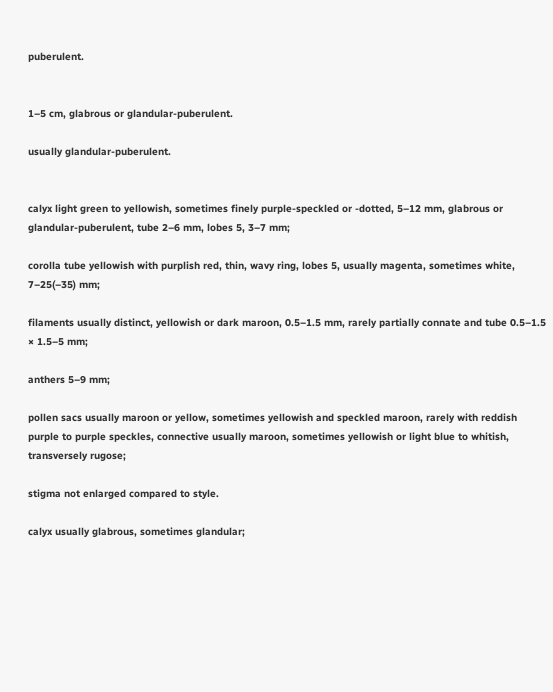puberulent.


1–5 cm, glabrous or glandular-puberulent.

usually glandular-puberulent.


calyx light green to yellowish, sometimes finely purple-speckled or -dotted, 5–12 mm, glabrous or glandular-puberulent, tube 2–6 mm, lobes 5, 3–7 mm;

corolla tube yellowish with purplish red, thin, wavy ring, lobes 5, usually magenta, sometimes white, 7–25(–35) mm;

filaments usually distinct, yellowish or dark maroon, 0.5–1.5 mm, rarely partially connate and tube 0.5–1.5 × 1.5–5 mm;

anthers 5–9 mm;

pollen sacs usually maroon or yellow, sometimes yellowish and speckled maroon, rarely with reddish purple to purple speckles, connective usually maroon, sometimes yellowish or light blue to whitish, transversely rugose;

stigma not enlarged compared to style.

calyx usually glabrous, sometimes glandular;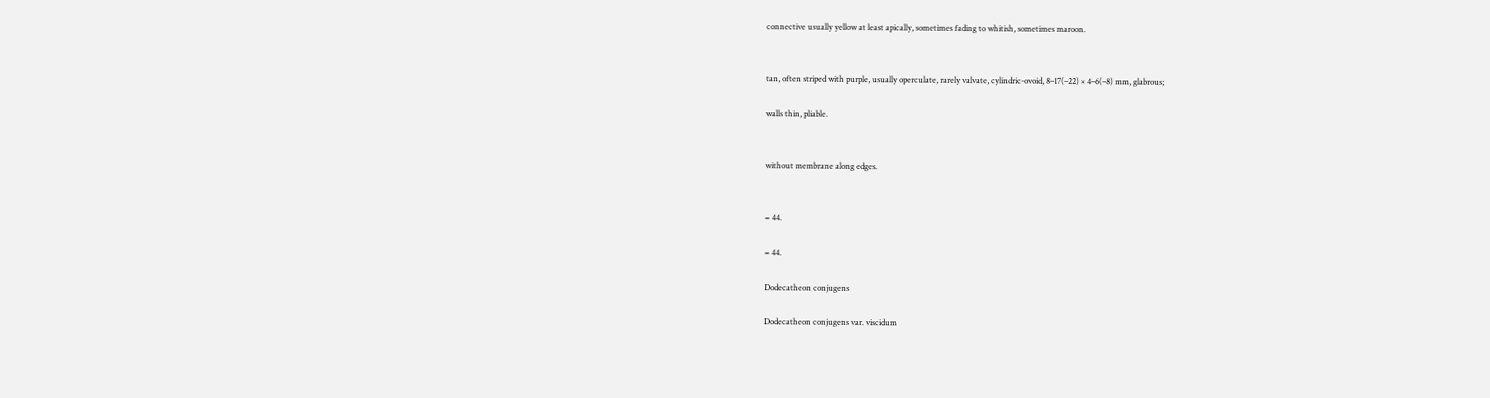connective usually yellow at least apically, sometimes fading to whitish, sometimes maroon.


tan, often striped with purple, usually operculate, rarely valvate, cylindric-ovoid, 8–17(–22) × 4–6(–8) mm, glabrous;

walls thin, pliable.


without membrane along edges.


= 44.

= 44.

Dodecatheon conjugens

Dodecatheon conjugens var. viscidum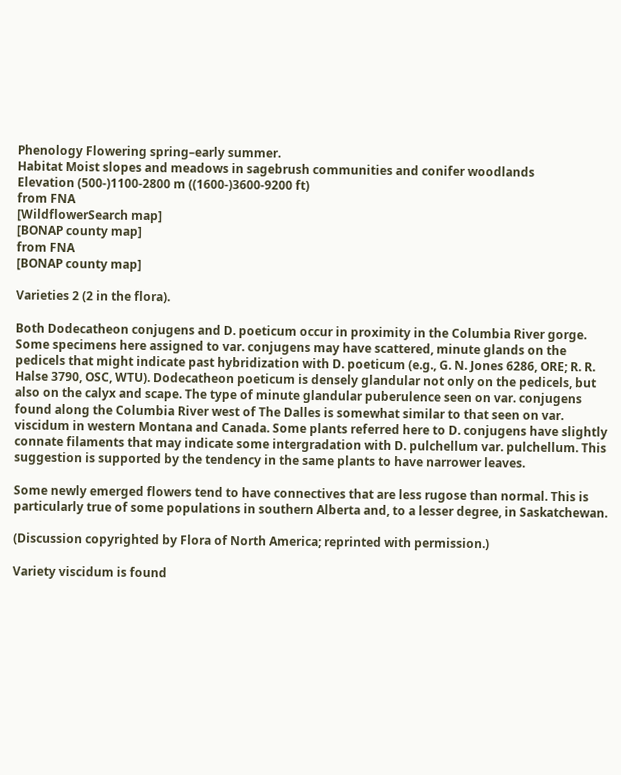Phenology Flowering spring–early summer.
Habitat Moist slopes and meadows in sagebrush communities and conifer woodlands
Elevation (500-)1100-2800 m ((1600-)3600-9200 ft)
from FNA
[WildflowerSearch map]
[BONAP county map]
from FNA
[BONAP county map]

Varieties 2 (2 in the flora).

Both Dodecatheon conjugens and D. poeticum occur in proximity in the Columbia River gorge. Some specimens here assigned to var. conjugens may have scattered, minute glands on the pedicels that might indicate past hybridization with D. poeticum (e.g., G. N. Jones 6286, ORE; R. R. Halse 3790, OSC, WTU). Dodecatheon poeticum is densely glandular not only on the pedicels, but also on the calyx and scape. The type of minute glandular puberulence seen on var. conjugens found along the Columbia River west of The Dalles is somewhat similar to that seen on var. viscidum in western Montana and Canada. Some plants referred here to D. conjugens have slightly connate filaments that may indicate some intergradation with D. pulchellum var. pulchellum. This suggestion is supported by the tendency in the same plants to have narrower leaves.

Some newly emerged flowers tend to have connectives that are less rugose than normal. This is particularly true of some populations in southern Alberta and, to a lesser degree, in Saskatchewan.

(Discussion copyrighted by Flora of North America; reprinted with permission.)

Variety viscidum is found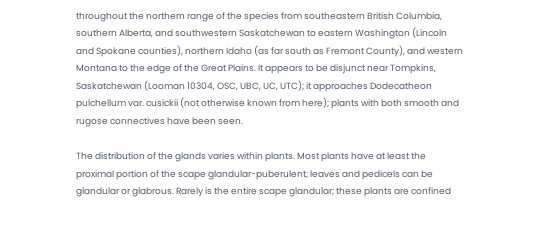throughout the northern range of the species from southeastern British Columbia, southern Alberta, and southwestern Saskatchewan to eastern Washington (Lincoln and Spokane counties), northern Idaho (as far south as Fremont County), and western Montana to the edge of the Great Plains. It appears to be disjunct near Tompkins, Saskatchewan (Looman 10304, OSC, UBC, UC, UTC); it approaches Dodecatheon pulchellum var. cusickii (not otherwise known from here); plants with both smooth and rugose connectives have been seen.

The distribution of the glands varies within plants. Most plants have at least the proximal portion of the scape glandular-puberulent; leaves and pedicels can be glandular or glabrous. Rarely is the entire scape glandular; these plants are confined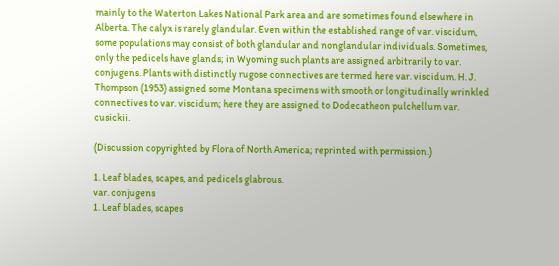mainly to the Waterton Lakes National Park area and are sometimes found elsewhere in Alberta. The calyx is rarely glandular. Even within the established range of var. viscidum, some populations may consist of both glandular and nonglandular individuals. Sometimes, only the pedicels have glands; in Wyoming such plants are assigned arbitrarily to var. conjugens. Plants with distinctly rugose connectives are termed here var. viscidum. H. J. Thompson (1953) assigned some Montana specimens with smooth or longitudinally wrinkled connectives to var. viscidum; here they are assigned to Dodecatheon pulchellum var. cusickii.

(Discussion copyrighted by Flora of North America; reprinted with permission.)

1. Leaf blades, scapes, and pedicels glabrous.
var. conjugens
1. Leaf blades, scapes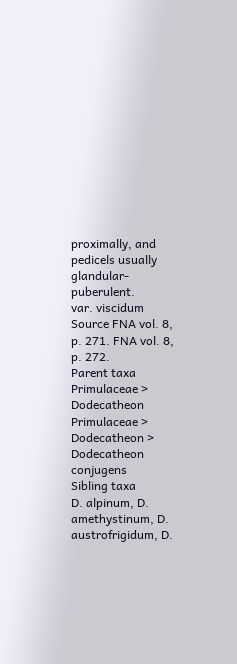proximally, and pedicels usually glandular-puberulent.
var. viscidum
Source FNA vol. 8, p. 271. FNA vol. 8, p. 272.
Parent taxa Primulaceae > Dodecatheon Primulaceae > Dodecatheon > Dodecatheon conjugens
Sibling taxa
D. alpinum, D. amethystinum, D. austrofrigidum, D.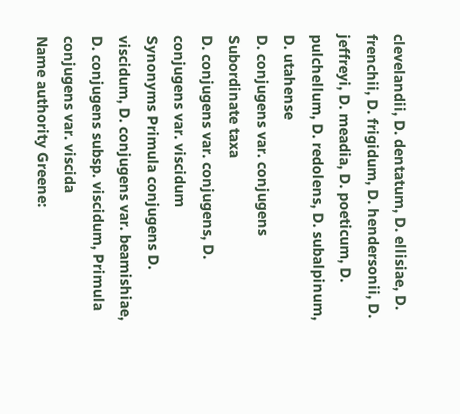clevelandii, D. dentatum, D. ellisiae, D. frenchii, D. frigidum, D. hendersonii, D. jeffreyi, D. meadia, D. poeticum, D. pulchellum, D. redolens, D. subalpinum, D. utahense
D. conjugens var. conjugens
Subordinate taxa
D. conjugens var. conjugens, D. conjugens var. viscidum
Synonyms Primula conjugens D. viscidum, D. conjugens var. beamishiae, D. conjugens subsp. viscidum, Primula conjugens var. viscida
Name authority Greene: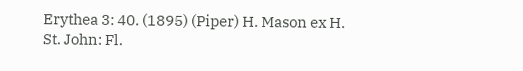Erythea 3: 40. (1895) (Piper) H. Mason ex H. St. John: Fl.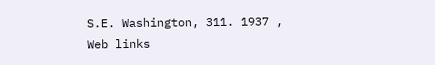S.E. Washington, 311. 1937 ,
Web links